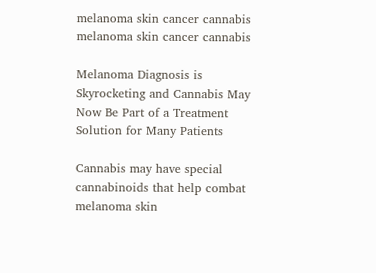melanoma skin cancer cannabis
melanoma skin cancer cannabis

Melanoma Diagnosis is Skyrocketing and Cannabis May Now Be Part of a Treatment Solution for Many Patients

Cannabis may have special cannabinoids that help combat melanoma skin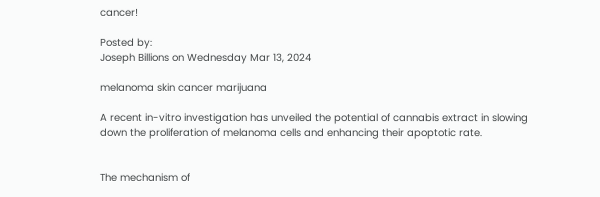cancer!

Posted by:
Joseph Billions on Wednesday Mar 13, 2024

melanoma skin cancer marijuana

A recent in-vitro investigation has unveiled the potential of cannabis extract in slowing down the proliferation of melanoma cells and enhancing their apoptotic rate.


The mechanism of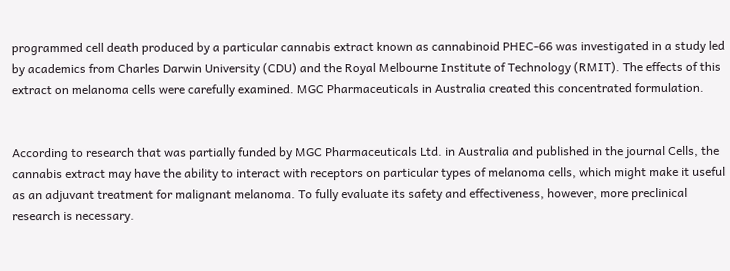programmed cell death produced by a particular cannabis extract known as cannabinoid PHEC-66 was investigated in a study led by academics from Charles Darwin University (CDU) and the Royal Melbourne Institute of Technology (RMIT). The effects of this extract on melanoma cells were carefully examined. MGC Pharmaceuticals in Australia created this concentrated formulation.


According to research that was partially funded by MGC Pharmaceuticals Ltd. in Australia and published in the journal Cells, the cannabis extract may have the ability to interact with receptors on particular types of melanoma cells, which might make it useful as an adjuvant treatment for malignant melanoma. To fully evaluate its safety and effectiveness, however, more preclinical research is necessary.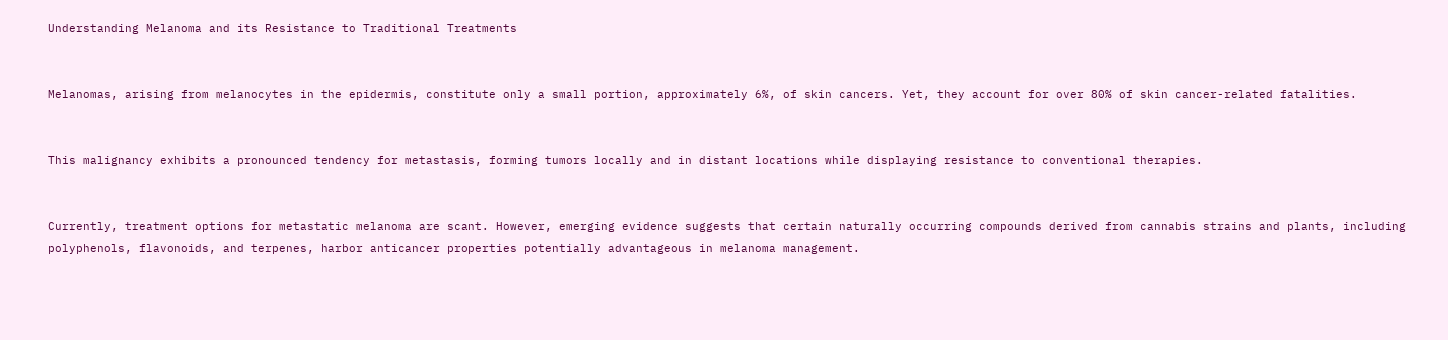Understanding Melanoma and its Resistance to Traditional Treatments


Melanomas, arising from melanocytes in the epidermis, constitute only a small portion, approximately 6%, of skin cancers. Yet, they account for over 80% of skin cancer-related fatalities.


This malignancy exhibits a pronounced tendency for metastasis, forming tumors locally and in distant locations while displaying resistance to conventional therapies.


Currently, treatment options for metastatic melanoma are scant. However, emerging evidence suggests that certain naturally occurring compounds derived from cannabis strains and plants, including polyphenols, flavonoids, and terpenes, harbor anticancer properties potentially advantageous in melanoma management.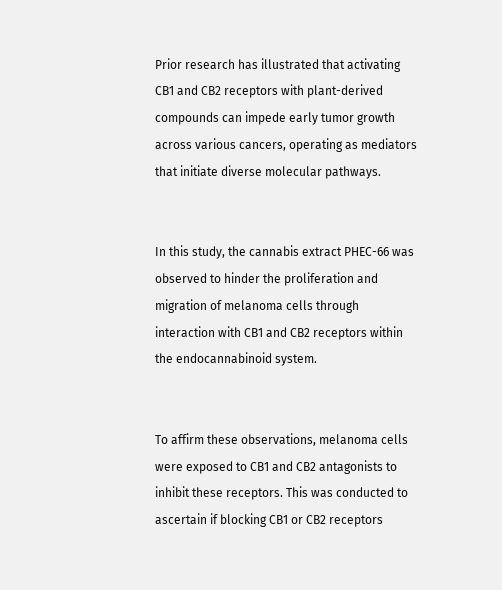Prior research has illustrated that activating CB1 and CB2 receptors with plant-derived compounds can impede early tumor growth across various cancers, operating as mediators that initiate diverse molecular pathways.


In this study, the cannabis extract PHEC-66 was observed to hinder the proliferation and migration of melanoma cells through interaction with CB1 and CB2 receptors within the endocannabinoid system.


To affirm these observations, melanoma cells were exposed to CB1 and CB2 antagonists to inhibit these receptors. This was conducted to ascertain if blocking CB1 or CB2 receptors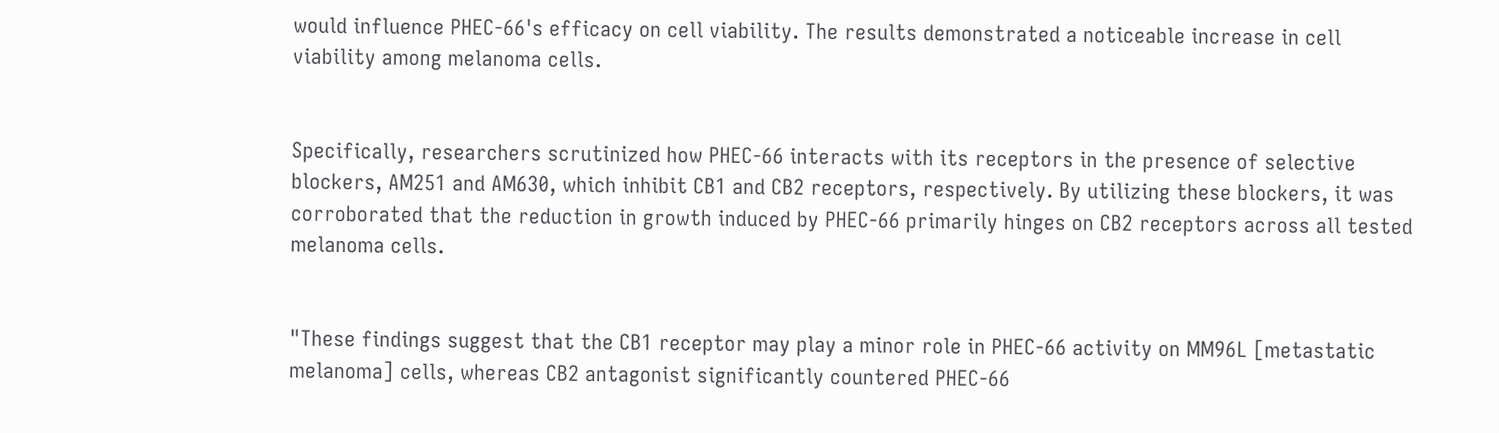would influence PHEC-66's efficacy on cell viability. The results demonstrated a noticeable increase in cell viability among melanoma cells.


Specifically, researchers scrutinized how PHEC-66 interacts with its receptors in the presence of selective blockers, AM251 and AM630, which inhibit CB1 and CB2 receptors, respectively. By utilizing these blockers, it was corroborated that the reduction in growth induced by PHEC-66 primarily hinges on CB2 receptors across all tested melanoma cells.


"These findings suggest that the CB1 receptor may play a minor role in PHEC-66 activity on MM96L [metastatic melanoma] cells, whereas CB2 antagonist significantly countered PHEC-66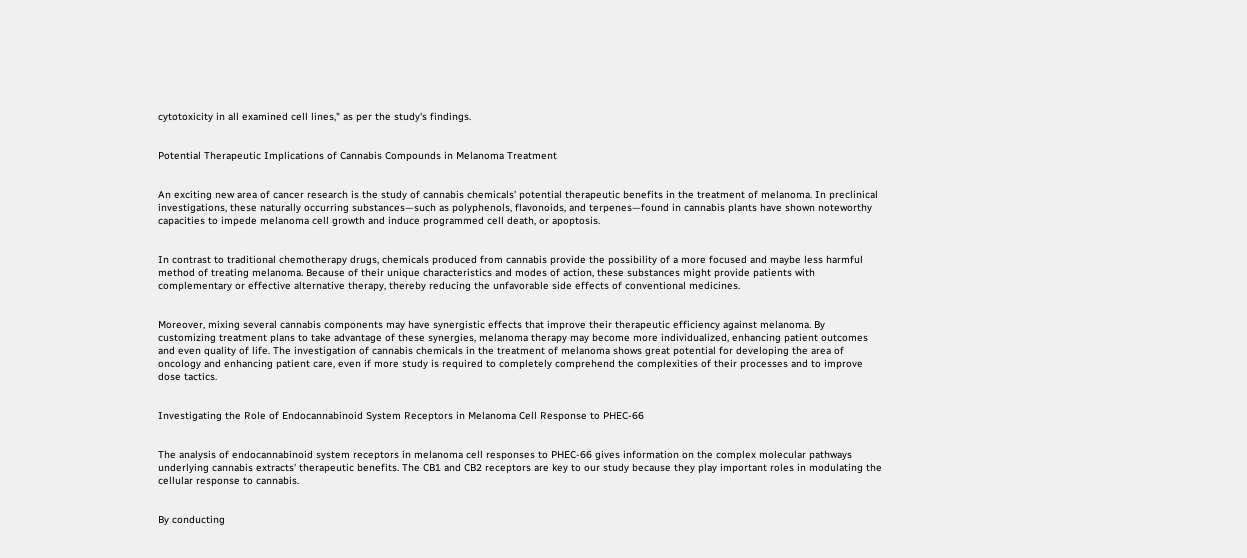cytotoxicity in all examined cell lines," as per the study's findings.


Potential Therapeutic Implications of Cannabis Compounds in Melanoma Treatment


An exciting new area of cancer research is the study of cannabis chemicals' potential therapeutic benefits in the treatment of melanoma. In preclinical investigations, these naturally occurring substances—such as polyphenols, flavonoids, and terpenes—found in cannabis plants have shown noteworthy capacities to impede melanoma cell growth and induce programmed cell death, or apoptosis.


In contrast to traditional chemotherapy drugs, chemicals produced from cannabis provide the possibility of a more focused and maybe less harmful method of treating melanoma. Because of their unique characteristics and modes of action, these substances might provide patients with complementary or effective alternative therapy, thereby reducing the unfavorable side effects of conventional medicines.


Moreover, mixing several cannabis components may have synergistic effects that improve their therapeutic efficiency against melanoma. By customizing treatment plans to take advantage of these synergies, melanoma therapy may become more individualized, enhancing patient outcomes and even quality of life. The investigation of cannabis chemicals in the treatment of melanoma shows great potential for developing the area of oncology and enhancing patient care, even if more study is required to completely comprehend the complexities of their processes and to improve dose tactics.


Investigating the Role of Endocannabinoid System Receptors in Melanoma Cell Response to PHEC-66


The analysis of endocannabinoid system receptors in melanoma cell responses to PHEC-66 gives information on the complex molecular pathways underlying cannabis extracts' therapeutic benefits. The CB1 and CB2 receptors are key to our study because they play important roles in modulating the cellular response to cannabis.


By conducting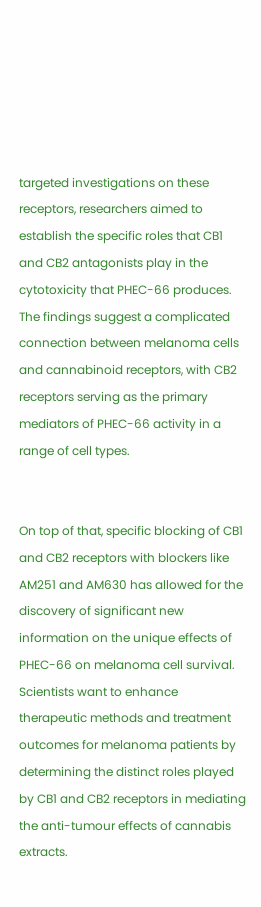targeted investigations on these receptors, researchers aimed to establish the specific roles that CB1 and CB2 antagonists play in the cytotoxicity that PHEC-66 produces. The findings suggest a complicated connection between melanoma cells and cannabinoid receptors, with CB2 receptors serving as the primary mediators of PHEC-66 activity in a range of cell types.


On top of that, specific blocking of CB1 and CB2 receptors with blockers like AM251 and AM630 has allowed for the discovery of significant new information on the unique effects of PHEC-66 on melanoma cell survival. Scientists want to enhance therapeutic methods and treatment outcomes for melanoma patients by determining the distinct roles played by CB1 and CB2 receptors in mediating the anti-tumour effects of cannabis extracts.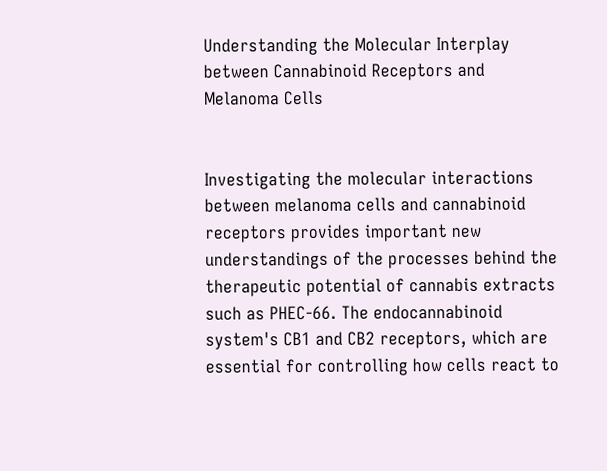Understanding the Molecular Interplay between Cannabinoid Receptors and Melanoma Cells


Investigating the molecular interactions between melanoma cells and cannabinoid receptors provides important new understandings of the processes behind the therapeutic potential of cannabis extracts such as PHEC-66. The endocannabinoid system's CB1 and CB2 receptors, which are essential for controlling how cells react to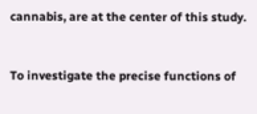cannabis, are at the center of this study.


To investigate the precise functions of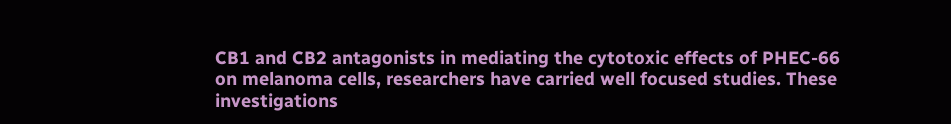CB1 and CB2 antagonists in mediating the cytotoxic effects of PHEC-66 on melanoma cells, researchers have carried well focused studies. These investigations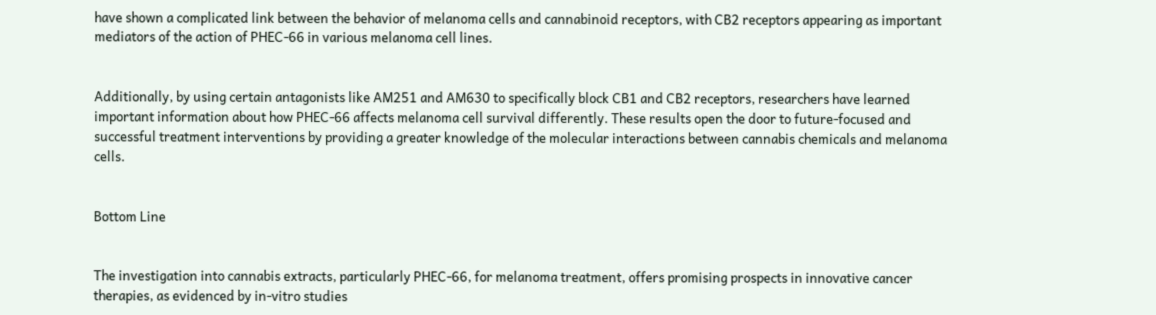have shown a complicated link between the behavior of melanoma cells and cannabinoid receptors, with CB2 receptors appearing as important mediators of the action of PHEC-66 in various melanoma cell lines.


Additionally, by using certain antagonists like AM251 and AM630 to specifically block CB1 and CB2 receptors, researchers have learned important information about how PHEC-66 affects melanoma cell survival differently. These results open the door to future-focused and successful treatment interventions by providing a greater knowledge of the molecular interactions between cannabis chemicals and melanoma cells.


Bottom Line


The investigation into cannabis extracts, particularly PHEC-66, for melanoma treatment, offers promising prospects in innovative cancer therapies, as evidenced by in-vitro studies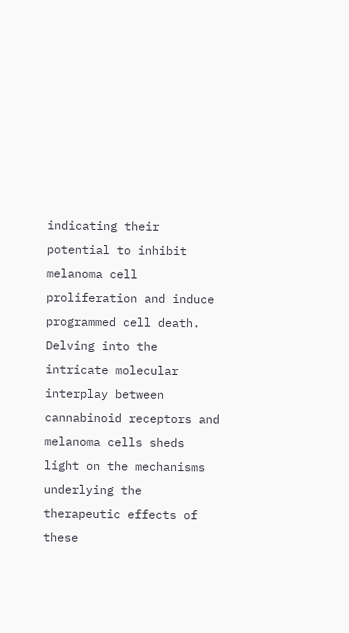indicating their potential to inhibit melanoma cell proliferation and induce programmed cell death. Delving into the intricate molecular interplay between cannabinoid receptors and melanoma cells sheds light on the mechanisms underlying the therapeutic effects of these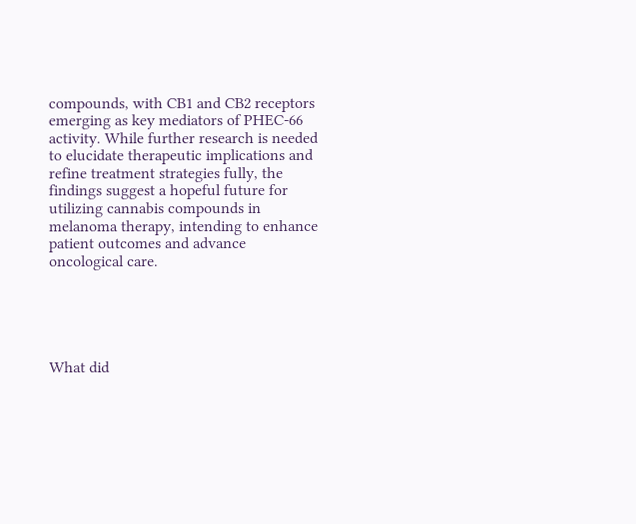compounds, with CB1 and CB2 receptors emerging as key mediators of PHEC-66 activity. While further research is needed to elucidate therapeutic implications and refine treatment strategies fully, the findings suggest a hopeful future for utilizing cannabis compounds in melanoma therapy, intending to enhance patient outcomes and advance oncological care.





What did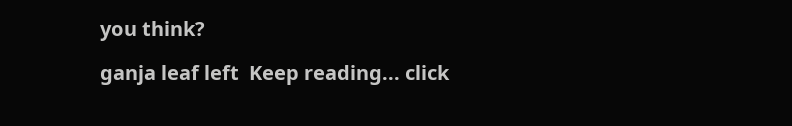you think?

ganja leaf left  Keep reading... click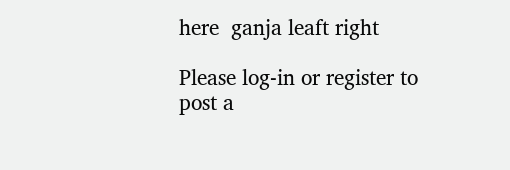here  ganja leaft right

Please log-in or register to post a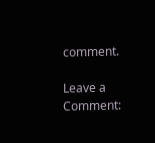comment.

Leave a Comment: